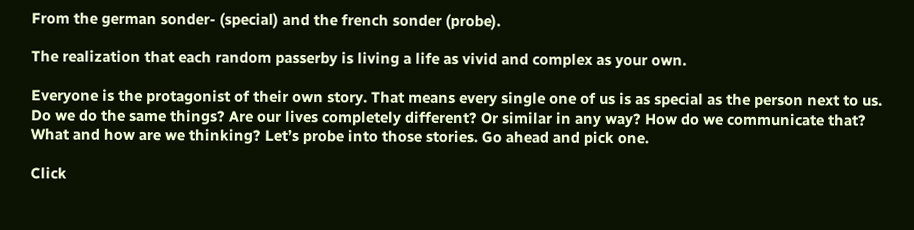From the german sonder- (special) and the french sonder (probe).

The realization that each random passerby is living a life as vivid and complex as your own.

Everyone is the protagonist of their own story. That means every single one of us is as special as the person next to us. Do we do the same things? Are our lives completely different? Or similar in any way? How do we communicate that? What and how are we thinking? Let’s probe into those stories. Go ahead and pick one.

Click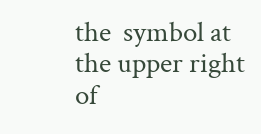the  symbol at the upper right of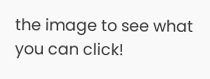the image to see what you can click!